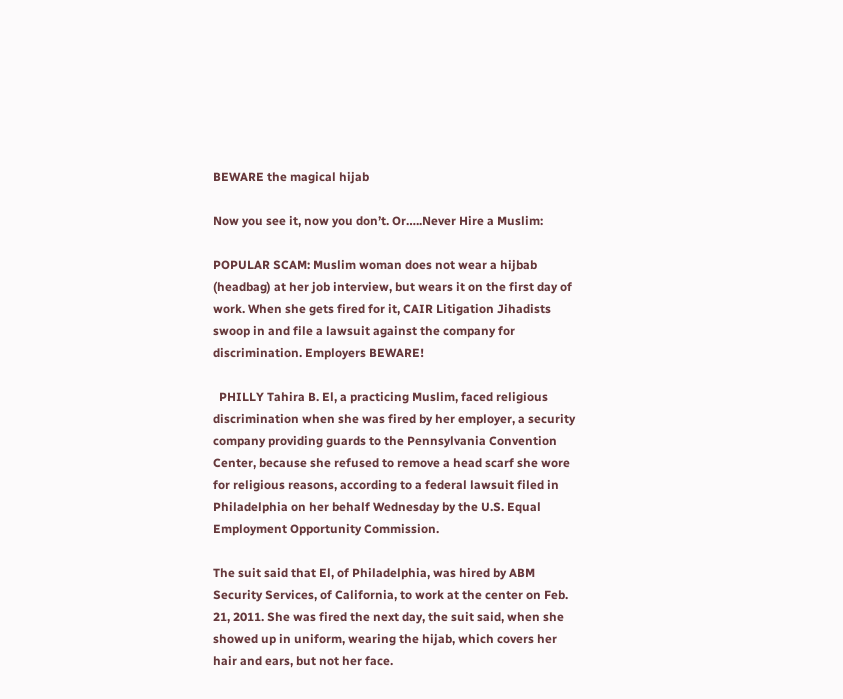BEWARE the magical hijab

Now you see it, now you don’t. Or…..Never Hire a Muslim:

POPULAR SCAM: Muslim woman does not wear a hijbab (headbag) at her job interview, but wears it on the first day of work. When she gets fired for it, CAIR Litigation Jihadists swoop in and file a lawsuit against the company for discrimination. Employers BEWARE!

  PHILLY Tahira B. El, a practicing Muslim, faced religious discrimination when she was fired by her employer, a security company providing guards to the Pennsylvania Convention Center, because she refused to remove a head scarf she wore for religious reasons, according to a federal lawsuit filed in Philadelphia on her behalf Wednesday by the U.S. Equal Employment Opportunity Commission.

The suit said that El, of Philadelphia, was hired by ABM Security Services, of California, to work at the center on Feb. 21, 2011. She was fired the next day, the suit said, when she showed up in uniform, wearing the hijab, which covers her hair and ears, but not her face.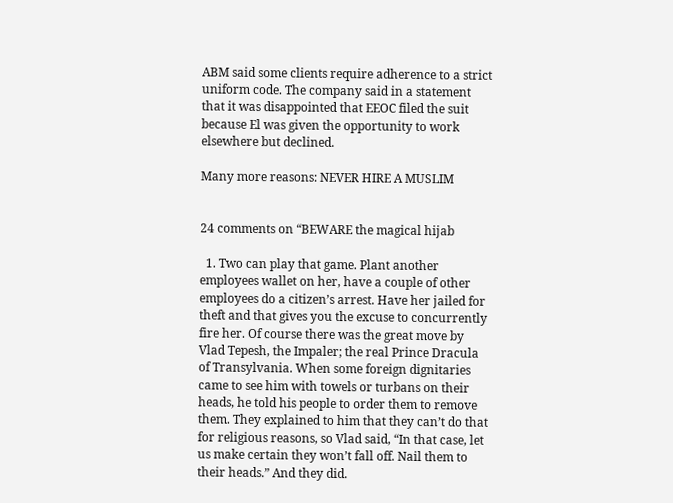ABM said some clients require adherence to a strict uniform code. The company said in a statement that it was disappointed that EEOC filed the suit because El was given the opportunity to work elsewhere but declined.

Many more reasons: NEVER HIRE A MUSLIM


24 comments on “BEWARE the magical hijab

  1. Two can play that game. Plant another employees wallet on her, have a couple of other employees do a citizen’s arrest. Have her jailed for theft and that gives you the excuse to concurrently fire her. Of course there was the great move by Vlad Tepesh, the Impaler; the real Prince Dracula of Transylvania. When some foreign dignitaries came to see him with towels or turbans on their heads, he told his people to order them to remove them. They explained to him that they can’t do that for religious reasons, so Vlad said, “In that case, let us make certain they won’t fall off. Nail them to their heads.” And they did.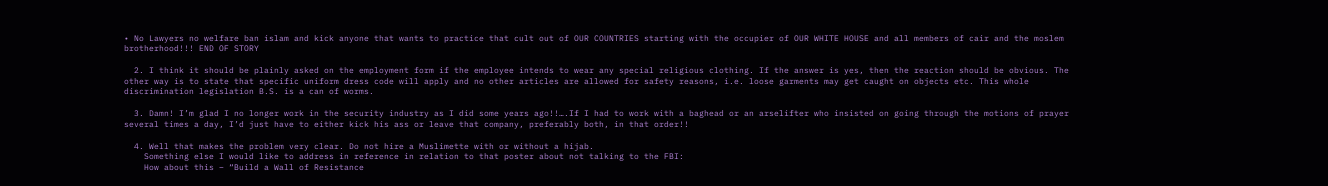• No Lawyers no welfare ban islam and kick anyone that wants to practice that cult out of OUR COUNTRIES starting with the occupier of OUR WHITE HOUSE and all members of cair and the moslem brotherhood!!! END OF STORY

  2. I think it should be plainly asked on the employment form if the employee intends to wear any special religious clothing. If the answer is yes, then the reaction should be obvious. The other way is to state that specific uniform dress code will apply and no other articles are allowed for safety reasons, i.e. loose garments may get caught on objects etc. This whole discrimination legislation B.S. is a can of worms.

  3. Damn! I’m glad I no longer work in the security industry as I did some years ago!!….If I had to work with a baghead or an arselifter who insisted on going through the motions of prayer several times a day, I’d just have to either kick his ass or leave that company, preferably both, in that order!!

  4. Well that makes the problem very clear. Do not hire a Muslimette with or without a hijab.
    Something else I would like to address in reference in relation to that poster about not talking to the FBI:
    How about this – “Build a Wall of Resistance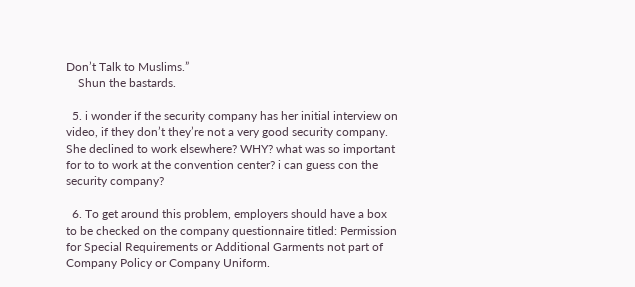Don’t Talk to Muslims.”
    Shun the bastards.

  5. i wonder if the security company has her initial interview on video, if they don’t they’re not a very good security company. She declined to work elsewhere? WHY? what was so important for to to work at the convention center? i can guess con the security company?

  6. To get around this problem, employers should have a box to be checked on the company questionnaire titled: Permission for Special Requirements or Additional Garments not part of Company Policy or Company Uniform.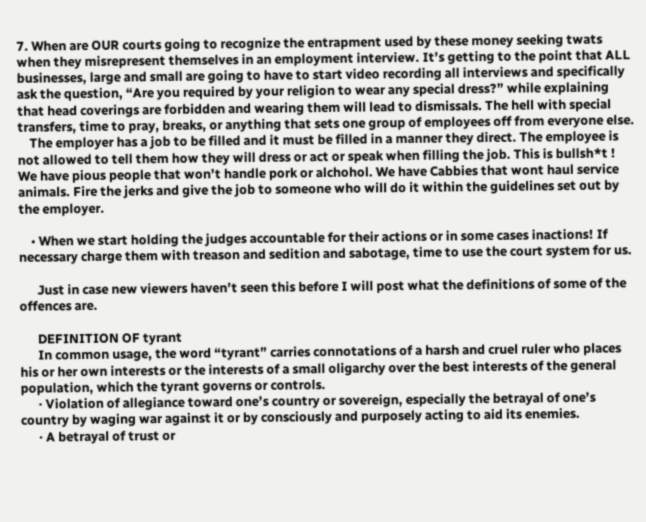7. When are OUR courts going to recognize the entrapment used by these money seeking twats when they misrepresent themselves in an employment interview. It’s getting to the point that ALL businesses, large and small are going to have to start video recording all interviews and specifically ask the question, “Are you required by your religion to wear any special dress?” while explaining that head coverings are forbidden and wearing them will lead to dismissals. The hell with special transfers, time to pray, breaks, or anything that sets one group of employees off from everyone else.
    The employer has a job to be filled and it must be filled in a manner they direct. The employee is not allowed to tell them how they will dress or act or speak when filling the job. This is bullsh*t ! We have pious people that won’t handle pork or alchohol. We have Cabbies that wont haul service animals. Fire the jerks and give the job to someone who will do it within the guidelines set out by the employer.

    • When we start holding the judges accountable for their actions or in some cases inactions! If necessary charge them with treason and sedition and sabotage, time to use the court system for us.

      Just in case new viewers haven’t seen this before I will post what the definitions of some of the offences are.

      DEFINITION OF tyrant
      In common usage, the word “tyrant” carries connotations of a harsh and cruel ruler who places his or her own interests or the interests of a small oligarchy over the best interests of the general population, which the tyrant governs or controls.
      · Violation of allegiance toward one’s country or sovereign, especially the betrayal of one’s country by waging war against it or by consciously and purposely acting to aid its enemies.
      · A betrayal of trust or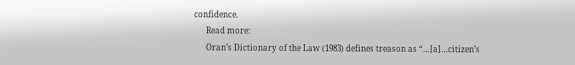confidence.
      Read more:
      Oran’s Dictionary of the Law (1983) defines treason as “…[a]…citizen’s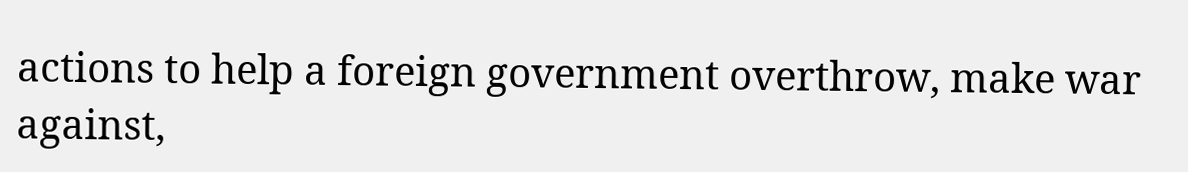actions to help a foreign government overthrow, make war against,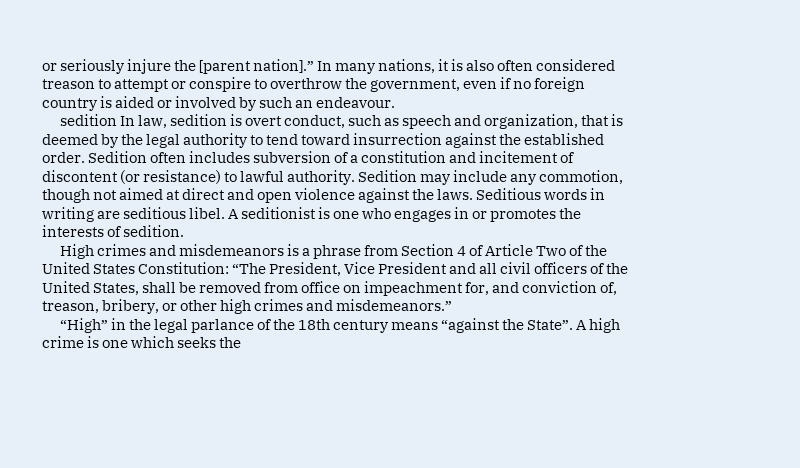or seriously injure the [parent nation].” In many nations, it is also often considered treason to attempt or conspire to overthrow the government, even if no foreign country is aided or involved by such an endeavour.
      sedition In law, sedition is overt conduct, such as speech and organization, that is deemed by the legal authority to tend toward insurrection against the established order. Sedition often includes subversion of a constitution and incitement of discontent (or resistance) to lawful authority. Sedition may include any commotion, though not aimed at direct and open violence against the laws. Seditious words in writing are seditious libel. A seditionist is one who engages in or promotes the interests of sedition.
      High crimes and misdemeanors is a phrase from Section 4 of Article Two of the United States Constitution: “The President, Vice President and all civil officers of the United States, shall be removed from office on impeachment for, and conviction of, treason, bribery, or other high crimes and misdemeanors.”
      “High” in the legal parlance of the 18th century means “against the State”. A high crime is one which seeks the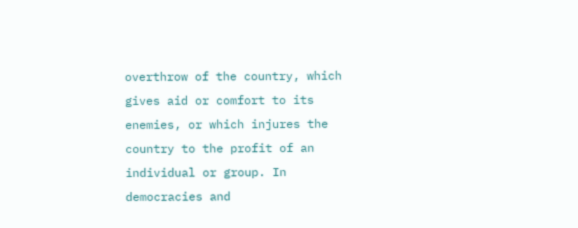overthrow of the country, which gives aid or comfort to its enemies, or which injures the country to the profit of an individual or group. In democracies and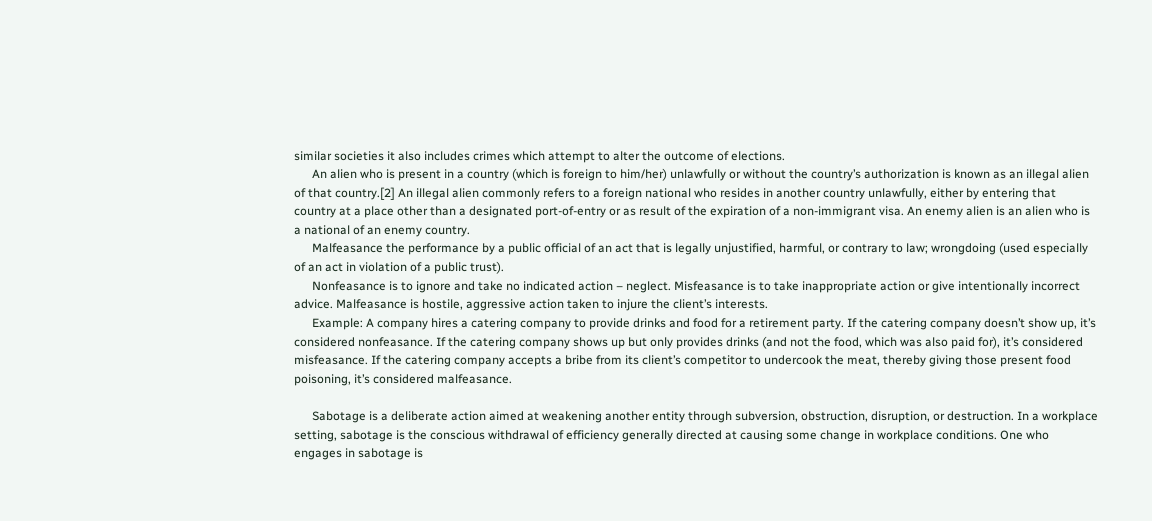similar societies it also includes crimes which attempt to alter the outcome of elections.
      An alien who is present in a country (which is foreign to him/her) unlawfully or without the country’s authorization is known as an illegal alien of that country.[2] An illegal alien commonly refers to a foreign national who resides in another country unlawfully, either by entering that country at a place other than a designated port-of-entry or as result of the expiration of a non-immigrant visa. An enemy alien is an alien who is a national of an enemy country.
      Malfeasance the performance by a public official of an act that is legally unjustified, harmful, or contrary to law; wrongdoing (used especially of an act in violation of a public trust).
      Nonfeasance is to ignore and take no indicated action – neglect. Misfeasance is to take inappropriate action or give intentionally incorrect advice. Malfeasance is hostile, aggressive action taken to injure the client’s interests.
      Example: A company hires a catering company to provide drinks and food for a retirement party. If the catering company doesn’t show up, it’s considered nonfeasance. If the catering company shows up but only provides drinks (and not the food, which was also paid for), it’s considered misfeasance. If the catering company accepts a bribe from its client’s competitor to undercook the meat, thereby giving those present food poisoning, it’s considered malfeasance.

      Sabotage is a deliberate action aimed at weakening another entity through subversion, obstruction, disruption, or destruction. In a workplace setting, sabotage is the conscious withdrawal of efficiency generally directed at causing some change in workplace conditions. One who engages in sabotage is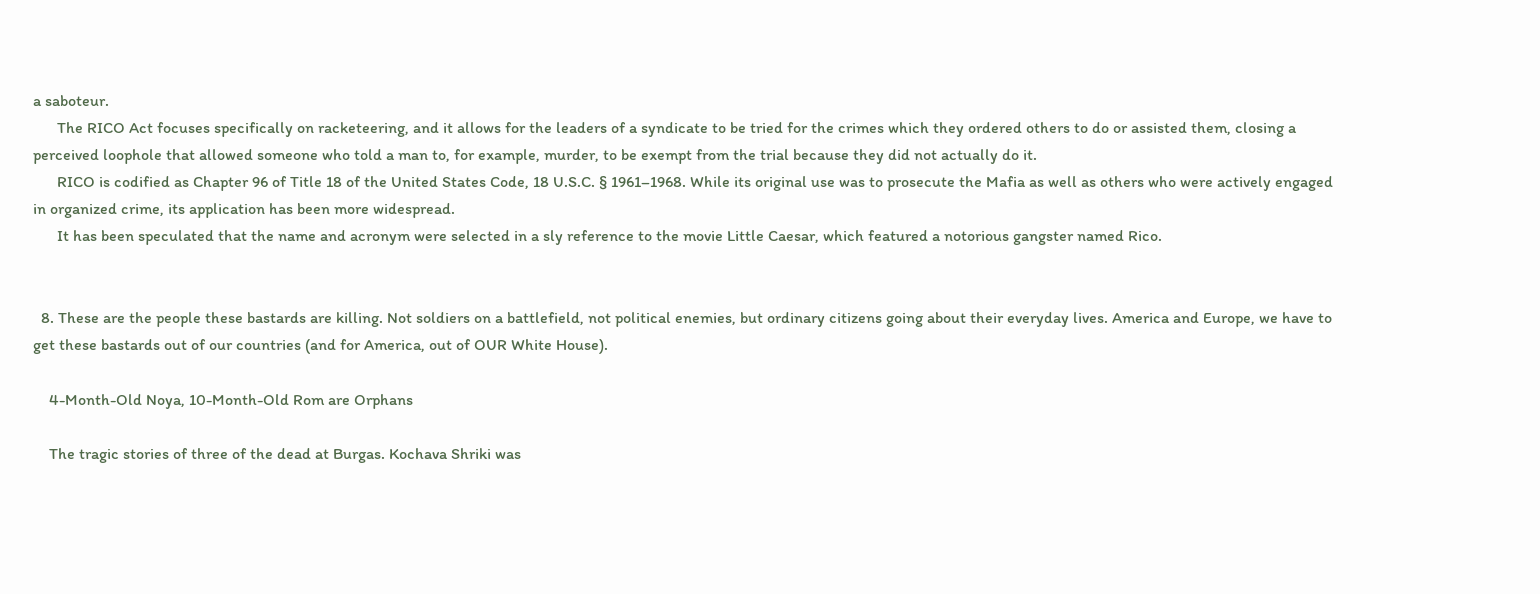a saboteur.
      The RICO Act focuses specifically on racketeering, and it allows for the leaders of a syndicate to be tried for the crimes which they ordered others to do or assisted them, closing a perceived loophole that allowed someone who told a man to, for example, murder, to be exempt from the trial because they did not actually do it.
      RICO is codified as Chapter 96 of Title 18 of the United States Code, 18 U.S.C. § 1961–1968. While its original use was to prosecute the Mafia as well as others who were actively engaged in organized crime, its application has been more widespread.
      It has been speculated that the name and acronym were selected in a sly reference to the movie Little Caesar, which featured a notorious gangster named Rico.


  8. These are the people these bastards are killing. Not soldiers on a battlefield, not political enemies, but ordinary citizens going about their everyday lives. America and Europe, we have to get these bastards out of our countries (and for America, out of OUR White House).

    4-Month-Old Noya, 10-Month-Old Rom are Orphans

    The tragic stories of three of the dead at Burgas. Kochava Shriki was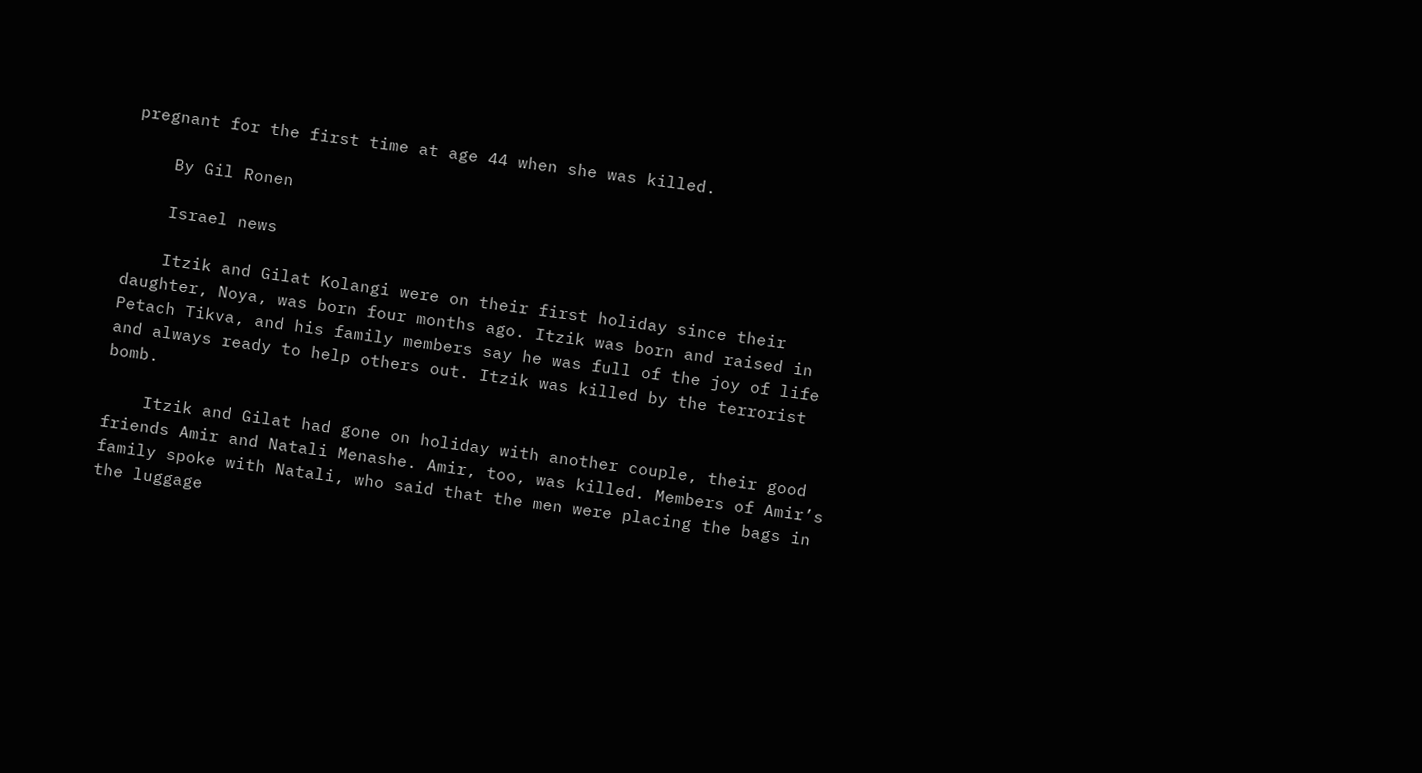pregnant for the first time at age 44 when she was killed.

    By Gil Ronen

    Israel news

    Itzik and Gilat Kolangi were on their first holiday since their daughter, Noya, was born four months ago. Itzik was born and raised in Petach Tikva, and his family members say he was full of the joy of life and always ready to help others out. Itzik was killed by the terrorist bomb.

    Itzik and Gilat had gone on holiday with another couple, their good friends Amir and Natali Menashe. Amir, too, was killed. Members of Amir’s family spoke with Natali, who said that the men were placing the bags in the luggage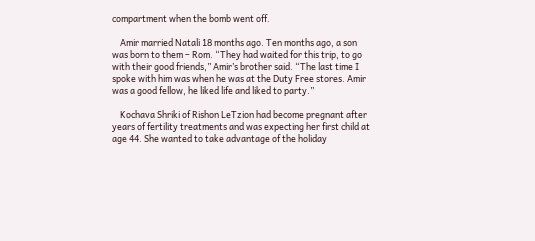compartment when the bomb went off.

    Amir married Natali 18 months ago. Ten months ago, a son was born to them – Rom. “They had waited for this trip, to go with their good friends,” Amir’s brother said. “The last time I spoke with him was when he was at the Duty Free stores. Amir was a good fellow, he liked life and liked to party.”

    Kochava Shriki of Rishon LeTzion had become pregnant after years of fertility treatments and was expecting her first child at age 44. She wanted to take advantage of the holiday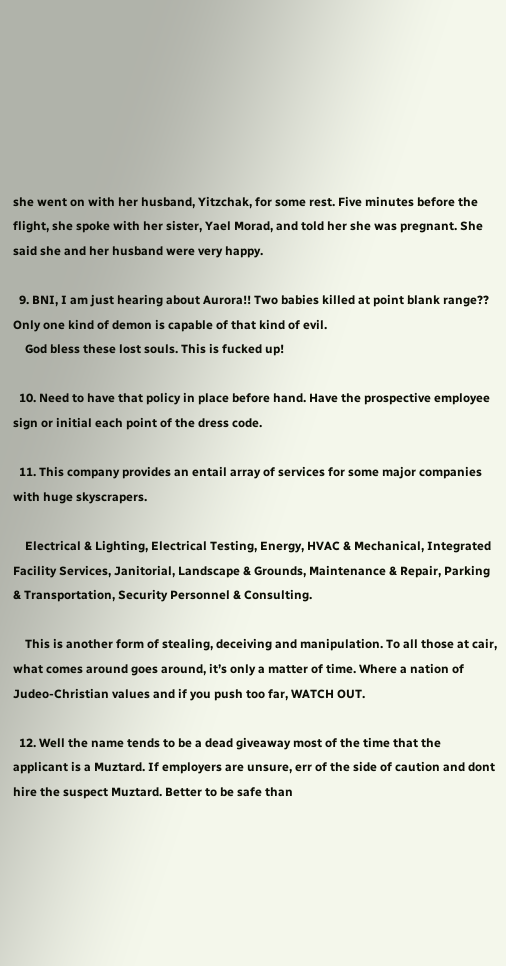she went on with her husband, Yitzchak, for some rest. Five minutes before the flight, she spoke with her sister, Yael Morad, and told her she was pregnant. She said she and her husband were very happy.

  9. BNI, I am just hearing about Aurora!! Two babies killed at point blank range?? Only one kind of demon is capable of that kind of evil.
    God bless these lost souls. This is fucked up!

  10. Need to have that policy in place before hand. Have the prospective employee sign or initial each point of the dress code.

  11. This company provides an entail array of services for some major companies with huge skyscrapers.

    Electrical & Lighting, Electrical Testing, Energy, HVAC & Mechanical, Integrated Facility Services, Janitorial, Landscape & Grounds, Maintenance & Repair, Parking & Transportation, Security Personnel & Consulting.

    This is another form of stealing, deceiving and manipulation. To all those at cair, what comes around goes around, it’s only a matter of time. Where a nation of Judeo-Christian values and if you push too far, WATCH OUT.

  12. Well the name tends to be a dead giveaway most of the time that the applicant is a Muztard. If employers are unsure, err of the side of caution and dont hire the suspect Muztard. Better to be safe than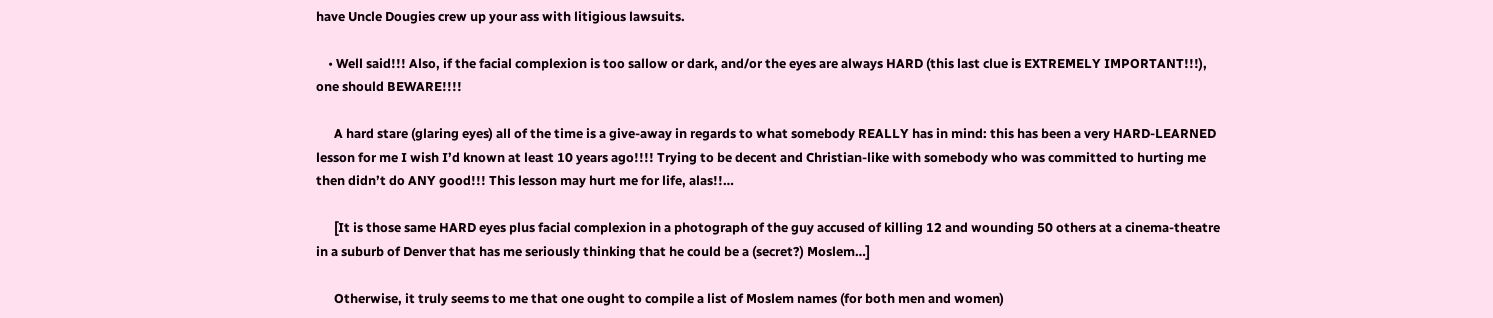have Uncle Dougies crew up your ass with litigious lawsuits.

    • Well said!!! Also, if the facial complexion is too sallow or dark, and/or the eyes are always HARD (this last clue is EXTREMELY IMPORTANT!!!), one should BEWARE!!!!

      A hard stare (glaring eyes) all of the time is a give-away in regards to what somebody REALLY has in mind: this has been a very HARD-LEARNED lesson for me I wish I’d known at least 10 years ago!!!! Trying to be decent and Christian-like with somebody who was committed to hurting me then didn’t do ANY good!!! This lesson may hurt me for life, alas!!…

      [It is those same HARD eyes plus facial complexion in a photograph of the guy accused of killing 12 and wounding 50 others at a cinema-theatre in a suburb of Denver that has me seriously thinking that he could be a (secret?) Moslem…]

      Otherwise, it truly seems to me that one ought to compile a list of Moslem names (for both men and women)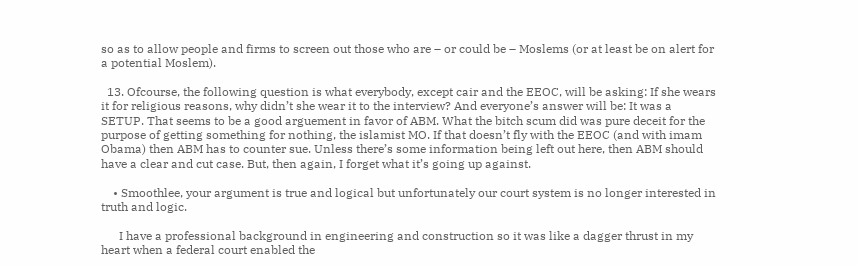so as to allow people and firms to screen out those who are – or could be – Moslems (or at least be on alert for a potential Moslem).

  13. Ofcourse, the following question is what everybody, except cair and the EEOC, will be asking: If she wears it for religious reasons, why didn’t she wear it to the interview? And everyone’s answer will be: It was a SETUP. That seems to be a good arguement in favor of ABM. What the bitch scum did was pure deceit for the purpose of getting something for nothing, the islamist MO. If that doesn’t fly with the EEOC (and with imam Obama) then ABM has to counter sue. Unless there’s some information being left out here, then ABM should have a clear and cut case. But, then again, I forget what it’s going up against.

    • Smoothlee, your argument is true and logical but unfortunately our court system is no longer interested in truth and logic.

      I have a professional background in engineering and construction so it was like a dagger thrust in my heart when a federal court enabled the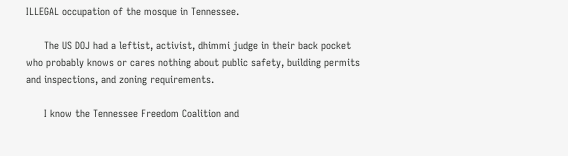ILLEGAL occupation of the mosque in Tennessee.

      The US DOJ had a leftist, activist, dhimmi judge in their back pocket who probably knows or cares nothing about public safety, building permits and inspections, and zoning requirements.

      I know the Tennessee Freedom Coalition and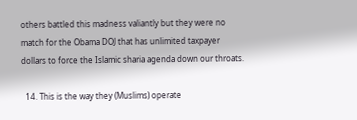others battled this madness valiantly but they were no match for the Obama DOJ that has unlimited taxpayer dollars to force the Islamic sharia agenda down our throats.

  14. This is the way they (Muslims) operate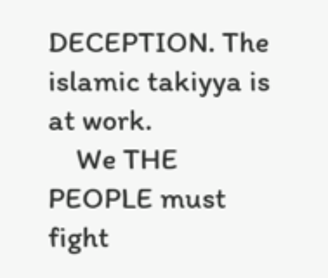DECEPTION. The islamic takiyya is at work.
    We THE PEOPLE must fight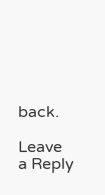back.

Leave a Reply